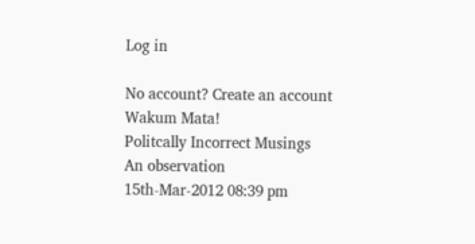Log in

No account? Create an account
Wakum Mata!
Politcally Incorrect Musings
An observation
15th-Mar-2012 08:39 pm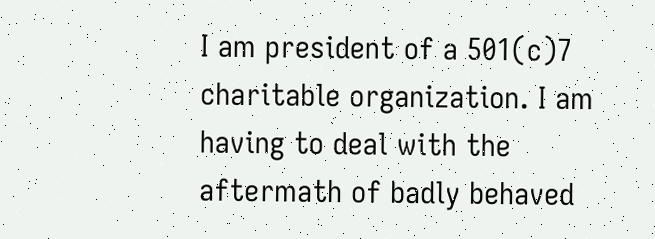I am president of a 501(c)7 charitable organization. I am having to deal with the aftermath of badly behaved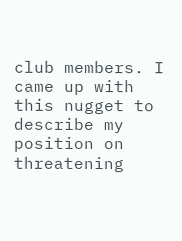club members. I came up with this nugget to describe my position on threatening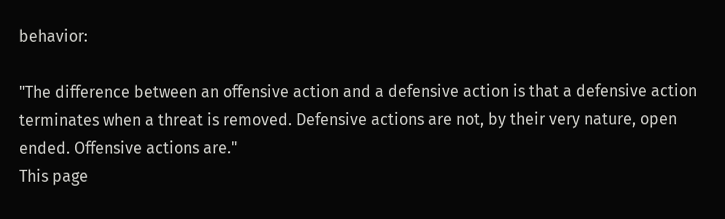behavior:

"The difference between an offensive action and a defensive action is that a defensive action terminates when a threat is removed. Defensive actions are not, by their very nature, open ended. Offensive actions are."
This page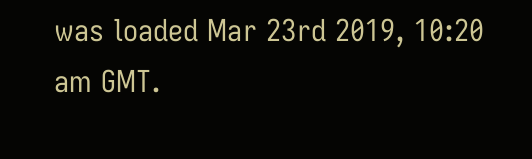was loaded Mar 23rd 2019, 10:20 am GMT.